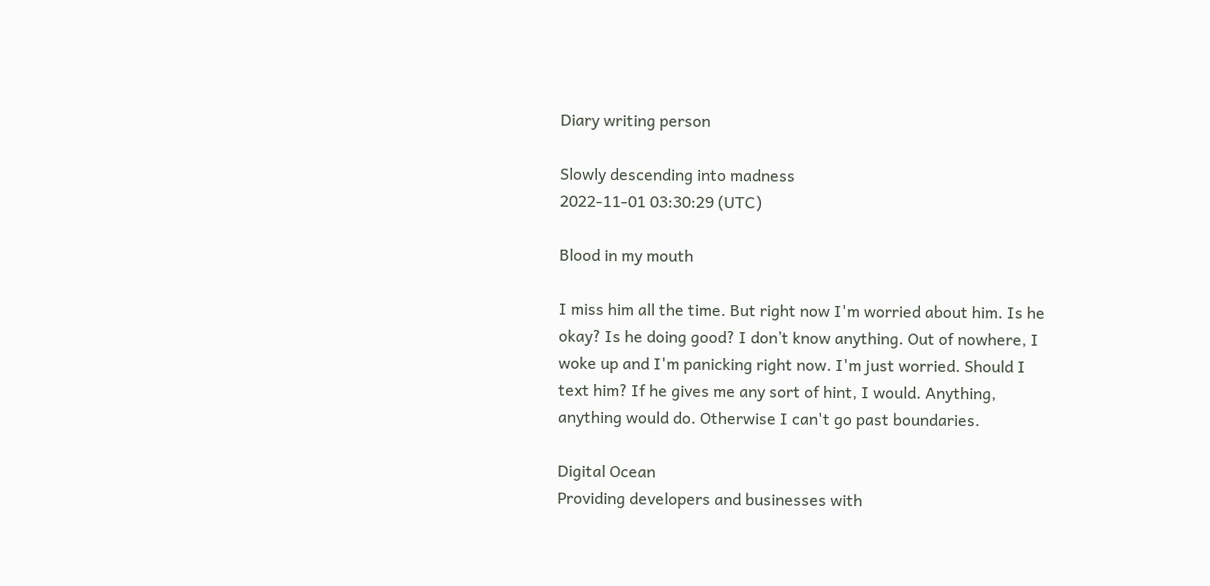Diary writing person

Slowly descending into madness
2022-11-01 03:30:29 (UTC)

Blood in my mouth

I miss him all the time. But right now I'm worried about him. Is he okay? Is he doing good? I don’t know anything. Out of nowhere, I woke up and I'm panicking right now. I'm just worried. Should I text him? If he gives me any sort of hint, I would. Anything, anything would do. Otherwise I can't go past boundaries.

Digital Ocean
Providing developers and businesses with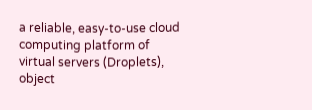a reliable, easy-to-use cloud computing platform of virtual servers (Droplets), object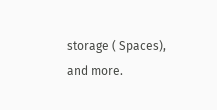storage ( Spaces), and more.